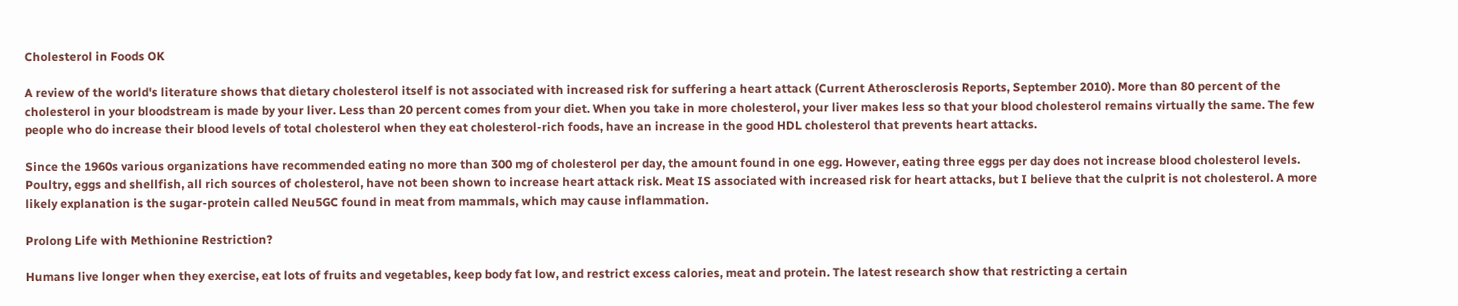Cholesterol in Foods OK

A review of the world's literature shows that dietary cholesterol itself is not associated with increased risk for suffering a heart attack (Current Atherosclerosis Reports, September 2010). More than 80 percent of the cholesterol in your bloodstream is made by your liver. Less than 20 percent comes from your diet. When you take in more cholesterol, your liver makes less so that your blood cholesterol remains virtually the same. The few people who do increase their blood levels of total cholesterol when they eat cholesterol-rich foods, have an increase in the good HDL cholesterol that prevents heart attacks.

Since the 1960s various organizations have recommended eating no more than 300 mg of cholesterol per day, the amount found in one egg. However, eating three eggs per day does not increase blood cholesterol levels. Poultry, eggs and shellfish, all rich sources of cholesterol, have not been shown to increase heart attack risk. Meat IS associated with increased risk for heart attacks, but I believe that the culprit is not cholesterol. A more likely explanation is the sugar-protein called Neu5GC found in meat from mammals, which may cause inflammation.

Prolong Life with Methionine Restriction?

Humans live longer when they exercise, eat lots of fruits and vegetables, keep body fat low, and restrict excess calories, meat and protein. The latest research show that restricting a certain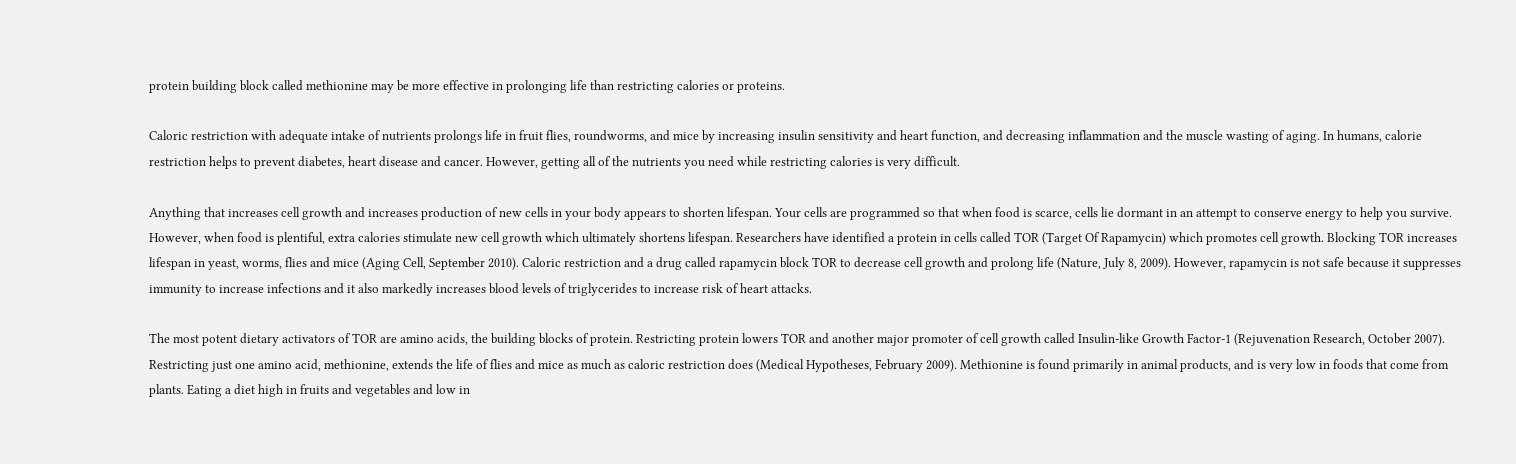protein building block called methionine may be more effective in prolonging life than restricting calories or proteins.

Caloric restriction with adequate intake of nutrients prolongs life in fruit flies, roundworms, and mice by increasing insulin sensitivity and heart function, and decreasing inflammation and the muscle wasting of aging. In humans, calorie restriction helps to prevent diabetes, heart disease and cancer. However, getting all of the nutrients you need while restricting calories is very difficult.

Anything that increases cell growth and increases production of new cells in your body appears to shorten lifespan. Your cells are programmed so that when food is scarce, cells lie dormant in an attempt to conserve energy to help you survive. However, when food is plentiful, extra calories stimulate new cell growth which ultimately shortens lifespan. Researchers have identified a protein in cells called TOR (Target Of Rapamycin) which promotes cell growth. Blocking TOR increases lifespan in yeast, worms, flies and mice (Aging Cell, September 2010). Caloric restriction and a drug called rapamycin block TOR to decrease cell growth and prolong life (Nature, July 8, 2009). However, rapamycin is not safe because it suppresses immunity to increase infections and it also markedly increases blood levels of triglycerides to increase risk of heart attacks.

The most potent dietary activators of TOR are amino acids, the building blocks of protein. Restricting protein lowers TOR and another major promoter of cell growth called Insulin-like Growth Factor-1 (Rejuvenation Research, October 2007). Restricting just one amino acid, methionine, extends the life of flies and mice as much as caloric restriction does (Medical Hypotheses, February 2009). Methionine is found primarily in animal products, and is very low in foods that come from plants. Eating a diet high in fruits and vegetables and low in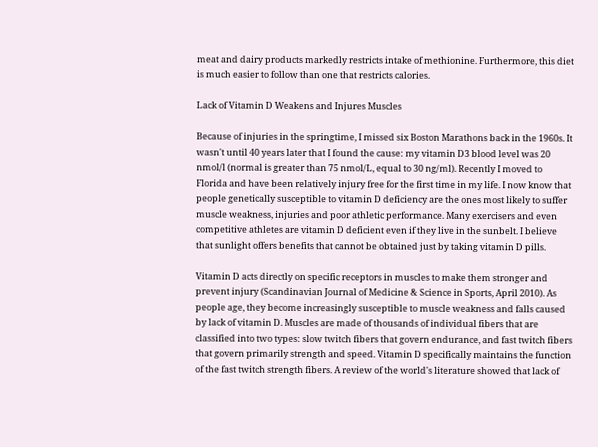meat and dairy products markedly restricts intake of methionine. Furthermore, this diet is much easier to follow than one that restricts calories.

Lack of Vitamin D Weakens and Injures Muscles

Because of injuries in the springtime, I missed six Boston Marathons back in the 1960s. It wasn't until 40 years later that I found the cause: my vitamin D3 blood level was 20 nmol/l (normal is greater than 75 nmol/L, equal to 30 ng/ml). Recently I moved to Florida and have been relatively injury free for the first time in my life. I now know that people genetically susceptible to vitamin D deficiency are the ones most likely to suffer muscle weakness, injuries and poor athletic performance. Many exercisers and even competitive athletes are vitamin D deficient even if they live in the sunbelt. I believe that sunlight offers benefits that cannot be obtained just by taking vitamin D pills.

Vitamin D acts directly on specific receptors in muscles to make them stronger and prevent injury (Scandinavian Journal of Medicine & Science in Sports, April 2010). As people age, they become increasingly susceptible to muscle weakness and falls caused by lack of vitamin D. Muscles are made of thousands of individual fibers that are classified into two types: slow twitch fibers that govern endurance, and fast twitch fibers that govern primarily strength and speed. Vitamin D specifically maintains the function of the fast twitch strength fibers. A review of the world's literature showed that lack of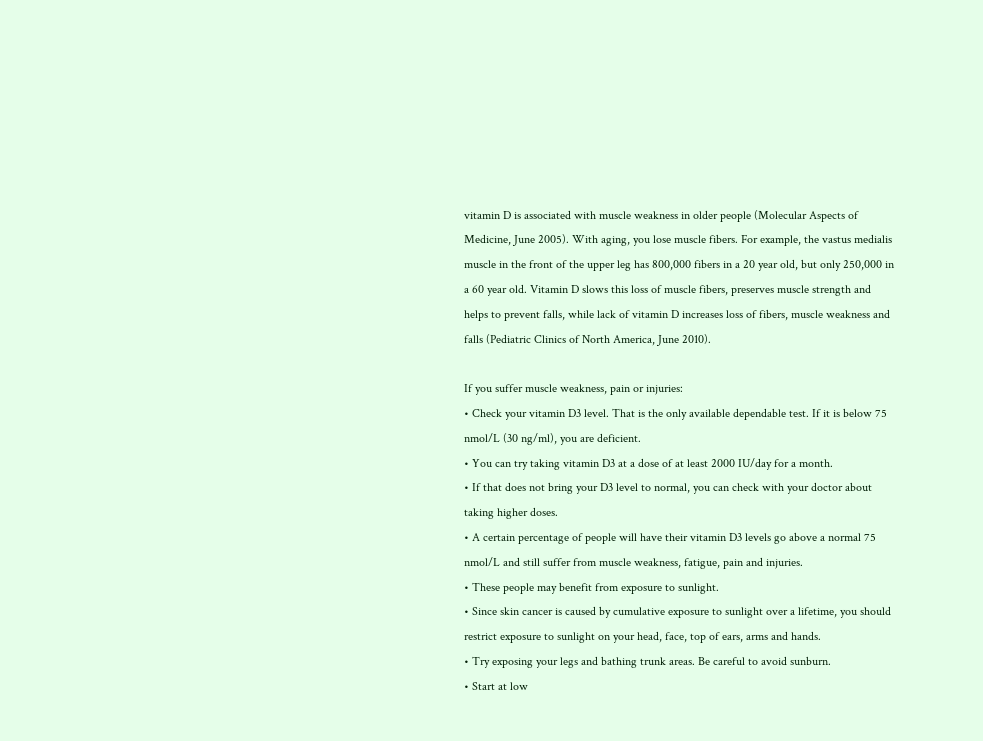vitamin D is associated with muscle weakness in older people (Molecular Aspects of Medicine, June 2005). With aging, you lose muscle fibers. For example, the vastus medialis muscle in the front of the upper leg has 800,000 fibers in a 20 year old, but only 250,000 in a 60 year old. Vitamin D slows this loss of muscle fibers, preserves muscle strength and helps to prevent falls, while lack of vitamin D increases loss of fibers, muscle weakness and falls (Pediatric Clinics of North America, June 2010).

If you suffer muscle weakness, pain or injuries:
• Check your vitamin D3 level. That is the only available dependable test. If it is below 75 nmol/L (30 ng/ml), you are deficient.
• You can try taking vitamin D3 at a dose of at least 2000 IU/day for a month.
• If that does not bring your D3 level to normal, you can check with your doctor about taking higher doses.
• A certain percentage of people will have their vitamin D3 levels go above a normal 75 nmol/L and still suffer from muscle weakness, fatigue, pain and injuries.
• These people may benefit from exposure to sunlight.
• Since skin cancer is caused by cumulative exposure to sunlight over a lifetime, you should restrict exposure to sunlight on your head, face, top of ears, arms and hands.
• Try exposing your legs and bathing trunk areas. Be careful to avoid sunburn.
• Start at low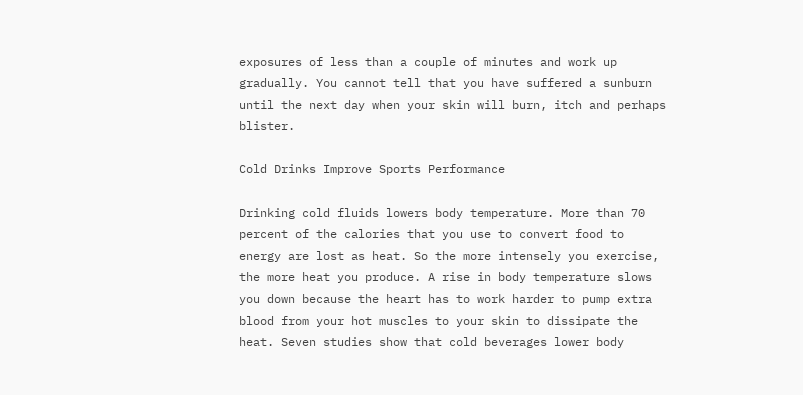exposures of less than a couple of minutes and work up gradually. You cannot tell that you have suffered a sunburn until the next day when your skin will burn, itch and perhaps blister.

Cold Drinks Improve Sports Performance

Drinking cold fluids lowers body temperature. More than 70 percent of the calories that you use to convert food to energy are lost as heat. So the more intensely you exercise, the more heat you produce. A rise in body temperature slows you down because the heart has to work harder to pump extra blood from your hot muscles to your skin to dissipate the heat. Seven studies show that cold beverages lower body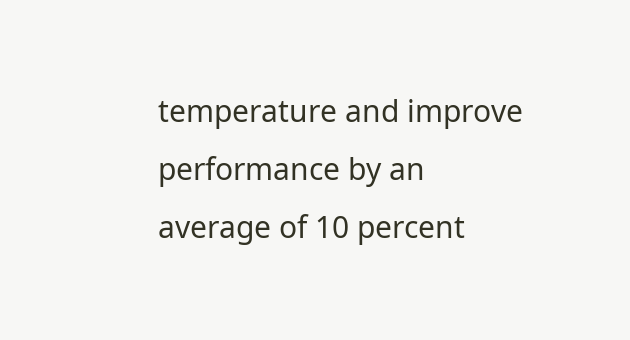temperature and improve performance by an average of 10 percent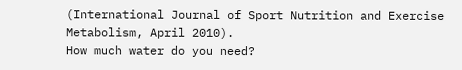(International Journal of Sport Nutrition and Exercise Metabolism, April 2010).
How much water do you need?